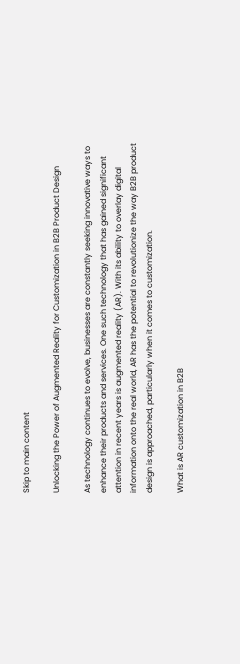Skip to main content

Unlocking the Power of Augmented Reality for Customization in B2B Product Design

As technology continues to evolve, businesses are constantly seeking innovative ways to enhance their products and services. One such technology that has gained significant attention in recent years is augmented reality (AR). With its ability to overlay digital information onto the real world, AR has the potential to revolutionize the way B2B product design is approached, particularly when it comes to customization.

What is AR customization in B2B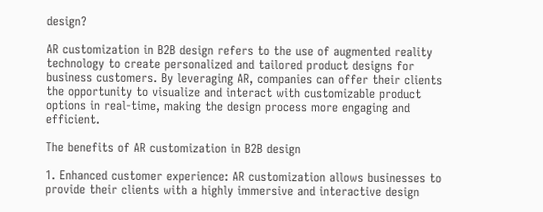design?

AR customization in B2B design refers to the use of augmented reality technology to create personalized and tailored product designs for business customers. By leveraging AR, companies can offer their clients the opportunity to visualize and interact with customizable product options in real-time, making the design process more engaging and efficient.

The benefits of AR customization in B2B design

1. Enhanced customer experience: AR customization allows businesses to provide their clients with a highly immersive and interactive design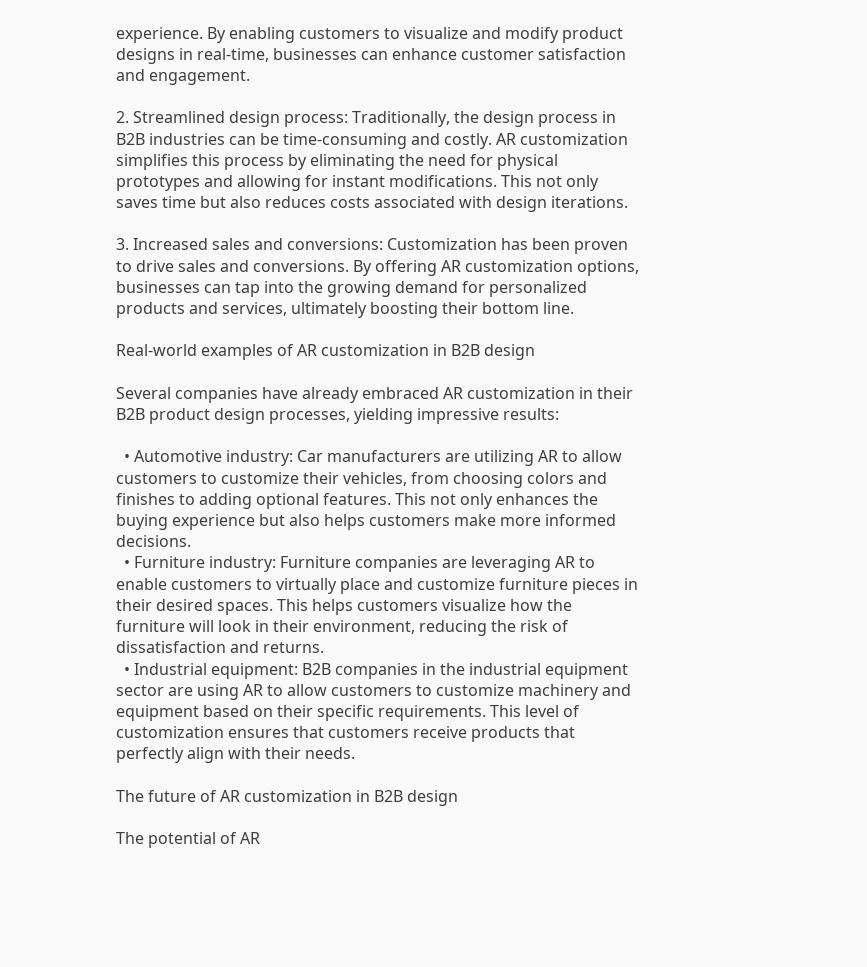experience. By enabling customers to visualize and modify product designs in real-time, businesses can enhance customer satisfaction and engagement.

2. Streamlined design process: Traditionally, the design process in B2B industries can be time-consuming and costly. AR customization simplifies this process by eliminating the need for physical prototypes and allowing for instant modifications. This not only saves time but also reduces costs associated with design iterations.

3. Increased sales and conversions: Customization has been proven to drive sales and conversions. By offering AR customization options, businesses can tap into the growing demand for personalized products and services, ultimately boosting their bottom line.

Real-world examples of AR customization in B2B design

Several companies have already embraced AR customization in their B2B product design processes, yielding impressive results:

  • Automotive industry: Car manufacturers are utilizing AR to allow customers to customize their vehicles, from choosing colors and finishes to adding optional features. This not only enhances the buying experience but also helps customers make more informed decisions.
  • Furniture industry: Furniture companies are leveraging AR to enable customers to virtually place and customize furniture pieces in their desired spaces. This helps customers visualize how the furniture will look in their environment, reducing the risk of dissatisfaction and returns.
  • Industrial equipment: B2B companies in the industrial equipment sector are using AR to allow customers to customize machinery and equipment based on their specific requirements. This level of customization ensures that customers receive products that perfectly align with their needs.

The future of AR customization in B2B design

The potential of AR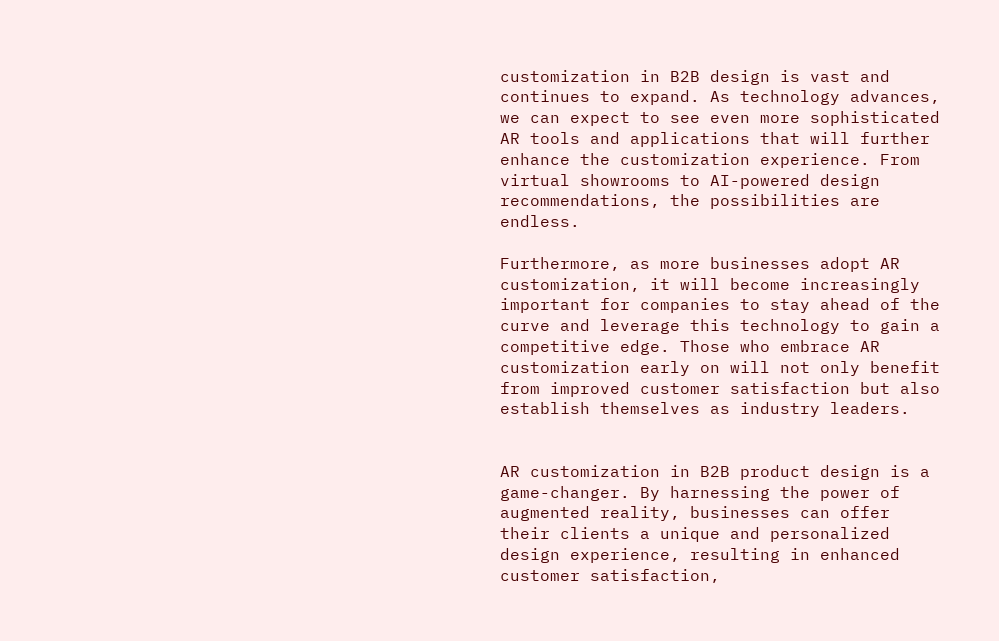customization in B2B design is vast and continues to expand. As technology advances, we can expect to see even more sophisticated AR tools and applications that will further enhance the customization experience. From virtual showrooms to AI-powered design recommendations, the possibilities are endless.

Furthermore, as more businesses adopt AR customization, it will become increasingly important for companies to stay ahead of the curve and leverage this technology to gain a competitive edge. Those who embrace AR customization early on will not only benefit from improved customer satisfaction but also establish themselves as industry leaders.


AR customization in B2B product design is a game-changer. By harnessing the power of augmented reality, businesses can offer their clients a unique and personalized design experience, resulting in enhanced customer satisfaction,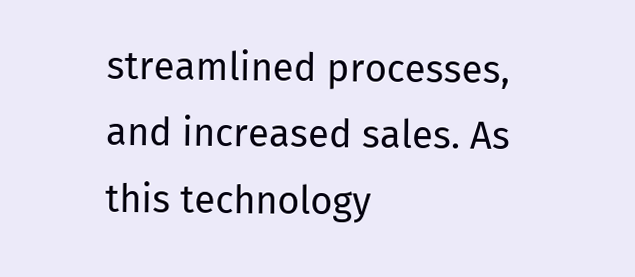streamlined processes, and increased sales. As this technology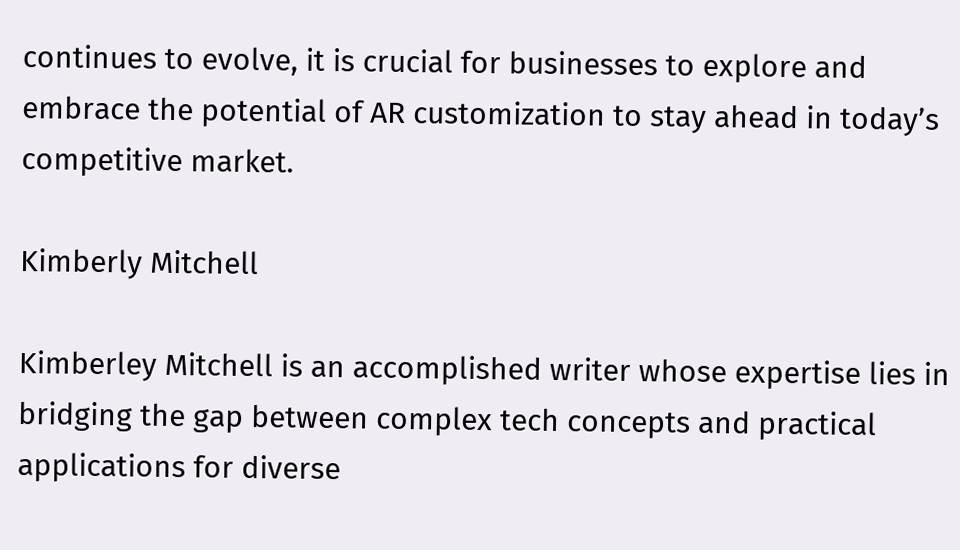continues to evolve, it is crucial for businesses to explore and embrace the potential of AR customization to stay ahead in today’s competitive market.

Kimberly Mitchell

Kimberley Mitchell is an accomplished writer whose expertise lies in bridging the gap between complex tech concepts and practical applications for diverse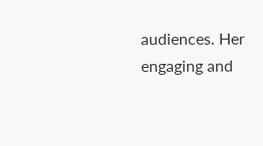audiences. Her engaging and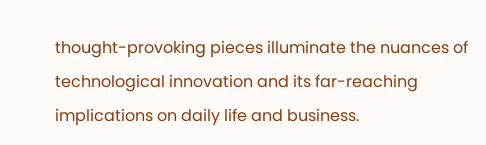thought-provoking pieces illuminate the nuances of technological innovation and its far-reaching implications on daily life and business.